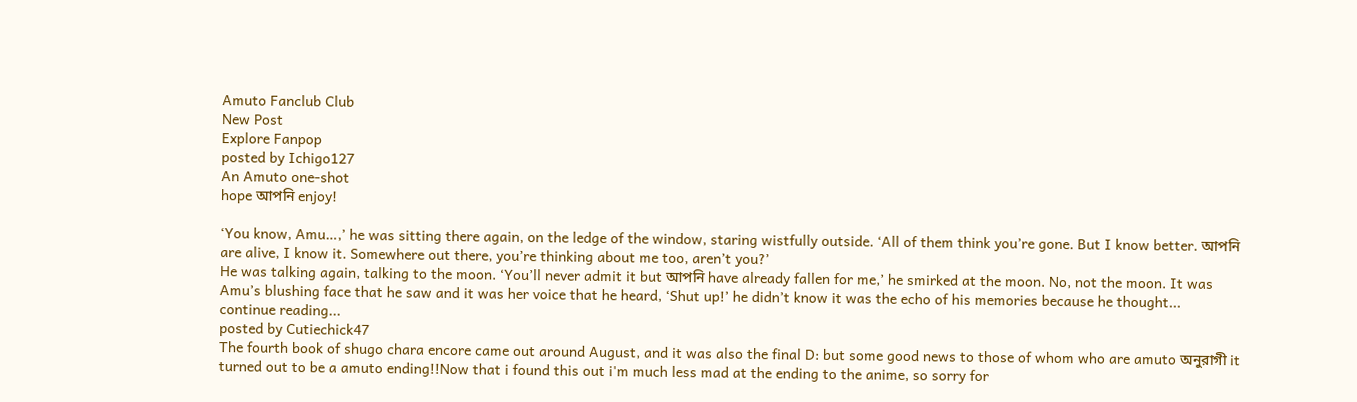Amuto Fanclub Club
New Post
Explore Fanpop
posted by Ichigo127
An Amuto one-shot
hope আপনি enjoy!

‘You know, Amu…,’ he was sitting there again, on the ledge of the window, staring wistfully outside. ‘All of them think you’re gone. But I know better. আপনি are alive, I know it. Somewhere out there, you’re thinking about me too, aren’t you?’
He was talking again, talking to the moon. ‘You’ll never admit it but আপনি have already fallen for me,’ he smirked at the moon. No, not the moon. It was Amu’s blushing face that he saw and it was her voice that he heard, ‘Shut up!’ he didn’t know it was the echo of his memories because he thought...
continue reading...
posted by Cutiechick47
The fourth book of shugo chara encore came out around August, and it was also the final D: but some good news to those of whom who are amuto অনুরাগী it turned out to be a amuto ending!!Now that i found this out i'm much less mad at the ending to the anime, so sorry for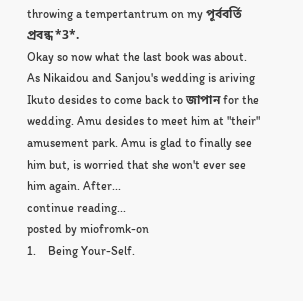throwing a tempertantrum on my পূর্ববর্তি প্রবন্ধ *3*.
Okay so now what the last book was about. As Nikaidou and Sanjou's wedding is ariving Ikuto desides to come back to জাপান for the wedding. Amu desides to meet him at "their" amusement park. Amu is glad to finally see him but, is worried that she won't ever see him again. After...
continue reading...
posted by miofromk-on
1.    Being Your-Self.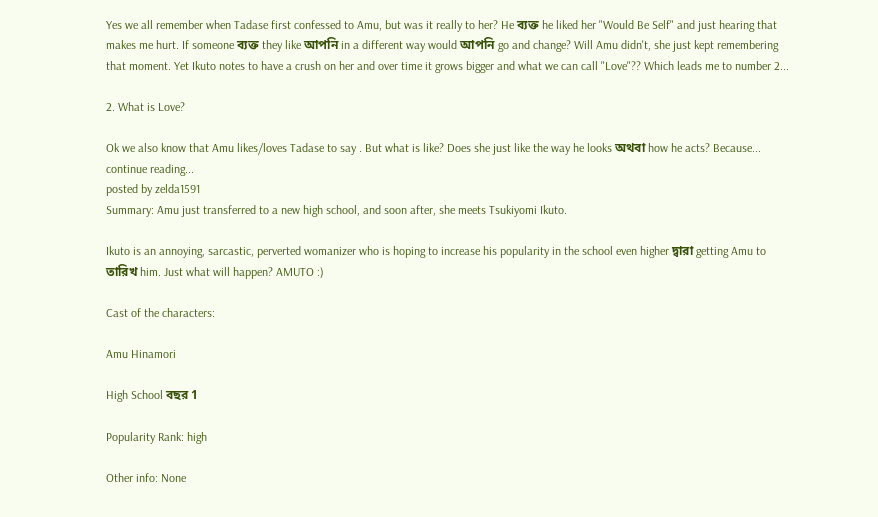Yes we all remember when Tadase first confessed to Amu, but was it really to her? He ব্যক্ত he liked her "Would Be Self" and just hearing that makes me hurt. If someone ব্যক্ত they like আপনি in a different way would আপনি go and change? Will Amu didn't, she just kept remembering that moment. Yet Ikuto notes to have a crush on her and over time it grows bigger and what we can call "Love"?? Which leads me to number 2...

2. What is Love?

Ok we also know that Amu likes/loves Tadase to say . But what is like? Does she just like the way he looks অথবা how he acts? Because...
continue reading...
posted by zelda1591
Summary: Amu just transferred to a new high school, and soon after, she meets Tsukiyomi Ikuto.

Ikuto is an annoying, sarcastic, perverted womanizer who is hoping to increase his popularity in the school even higher দ্বারা getting Amu to তারিখ him. Just what will happen? AMUTO :)

Cast of the characters:

Amu Hinamori

High School বছর 1

Popularity Rank: high

Other info: None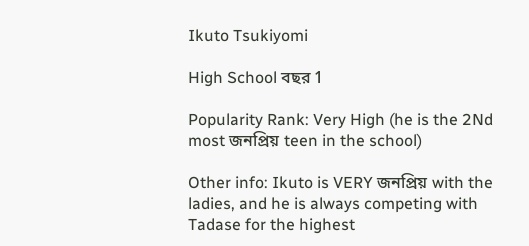Ikuto Tsukiyomi

High School বছর 1

Popularity Rank: Very High (he is the 2Nd most জনপ্রিয় teen in the school)

Other info: Ikuto is VERY জনপ্রিয় with the ladies, and he is always competing with Tadase for the highest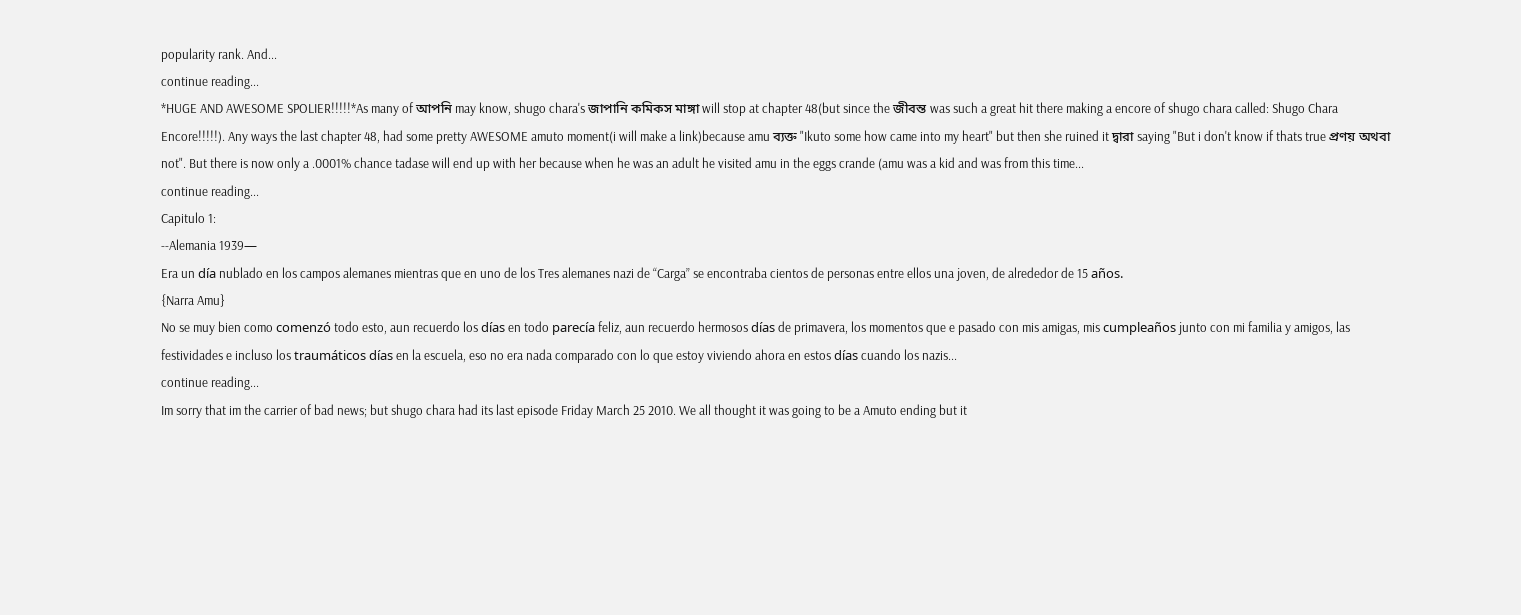popularity rank. And...
continue reading...
*HUGE AND AWESOME SPOLIER!!!!!*As many of আপনি may know, shugo chara's জাপানি কমিকস মাঙ্গা will stop at chapter 48(but since the জীবন্ত was such a great hit there making a encore of shugo chara called: Shugo Chara Encore!!!!!). Any ways the last chapter 48, had some pretty AWESOME amuto moment(i will make a link)because amu ব্যক্ত "Ikuto some how came into my heart" but then she ruined it দ্বারা saying "But i don't know if thats true প্রণয় অথবা not". But there is now only a .0001% chance tadase will end up with her because when he was an adult he visited amu in the eggs crande (amu was a kid and was from this time...
continue reading...
Capitulo 1:
--Alemania 1939—
Era un día nublado en los campos alemanes mientras que en uno de los Tres alemanes nazi de “Carga” se encontraba cientos de personas entre ellos una joven, de alrededor de 15 años.
{Narra Amu}
No se muy bien como comenzó todo esto, aun recuerdo los días en todo parecía feliz, aun recuerdo hermosos días de primavera, los momentos que e pasado con mis amigas, mis cumpleaños junto con mi familia y amigos, las festividades e incluso los traumáticos días en la escuela, eso no era nada comparado con lo que estoy viviendo ahora en estos días cuando los nazis...
continue reading...
Im sorry that im the carrier of bad news; but shugo chara had its last episode Friday March 25 2010. We all thought it was going to be a Amuto ending but it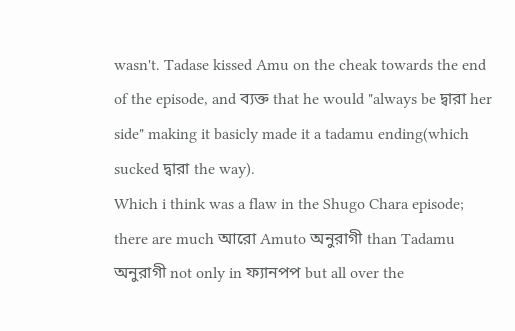wasn't. Tadase kissed Amu on the cheak towards the end of the episode, and ব্যক্ত that he would "always be দ্বারা her side" making it basicly made it a tadamu ending(which sucked দ্বারা the way).
Which i think was a flaw in the Shugo Chara episode; there are much আরো Amuto অনুরাগী than Tadamu অনুরাগী not only in ফ্যানপপ but all over the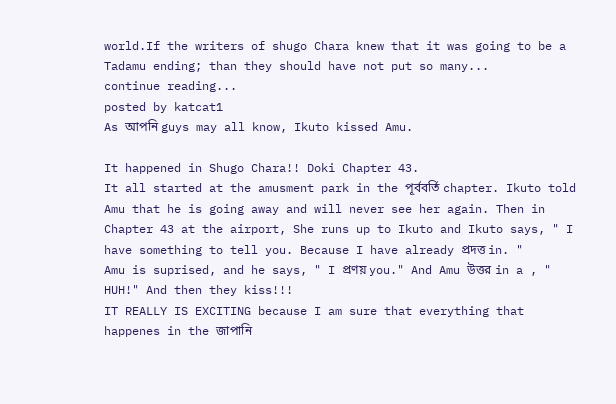world.If the writers of shugo Chara knew that it was going to be a Tadamu ending; than they should have not put so many...
continue reading...
posted by katcat1
As আপনি guys may all know, Ikuto kissed Amu.

It happened in Shugo Chara!! Doki Chapter 43.
It all started at the amusment park in the পূর্ববর্তি chapter. Ikuto told Amu that he is going away and will never see her again. Then in Chapter 43 at the airport, She runs up to Ikuto and Ikuto says, " I have something to tell you. Because I have already প্রদত্ত in. "
Amu is suprised, and he says, " I প্রণয় you." And Amu উত্তর in a , " HUH!" And then they kiss!!!
IT REALLY IS EXCITING because I am sure that everything that happenes in the জাপানি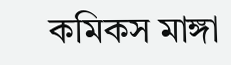কমিকস মাঙ্গা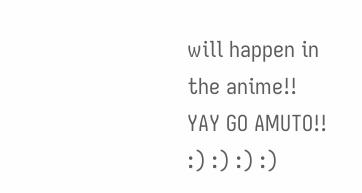will happen in the anime!! YAY GO AMUTO!! :) :) :) :)